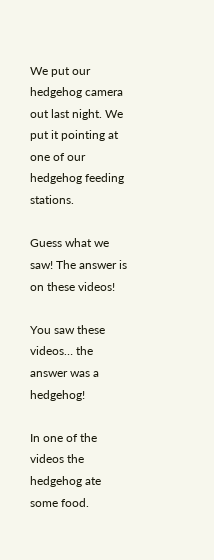We put our hedgehog camera out last night. We put it pointing at one of our hedgehog feeding stations.

Guess what we saw! The answer is on these videos!

You saw these videos… the answer was a hedgehog!

In one of the videos the hedgehog ate some food.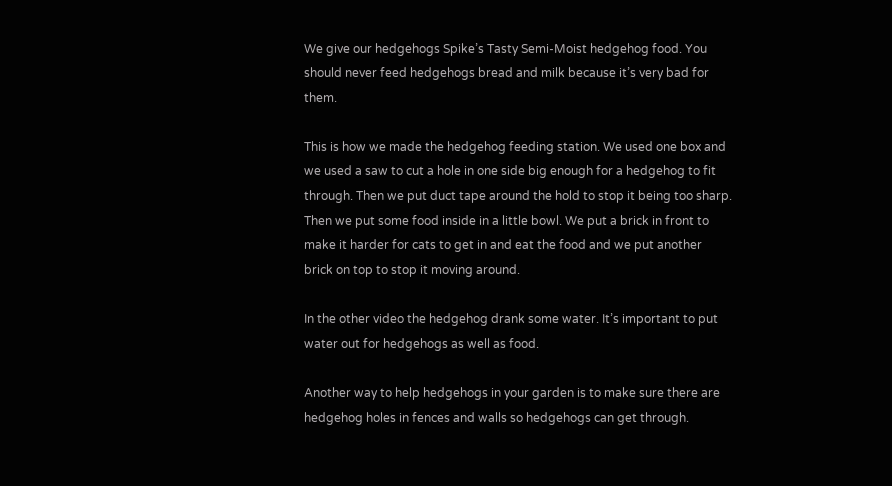We give our hedgehogs Spike’s Tasty Semi-Moist hedgehog food. You should never feed hedgehogs bread and milk because it’s very bad for them.

This is how we made the hedgehog feeding station. We used one box and we used a saw to cut a hole in one side big enough for a hedgehog to fit through. Then we put duct tape around the hold to stop it being too sharp. Then we put some food inside in a little bowl. We put a brick in front to make it harder for cats to get in and eat the food and we put another brick on top to stop it moving around.

In the other video the hedgehog drank some water. It’s important to put water out for hedgehogs as well as food.

Another way to help hedgehogs in your garden is to make sure there are hedgehog holes in fences and walls so hedgehogs can get through.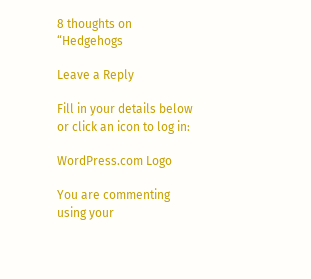8 thoughts on “Hedgehogs

Leave a Reply

Fill in your details below or click an icon to log in:

WordPress.com Logo

You are commenting using your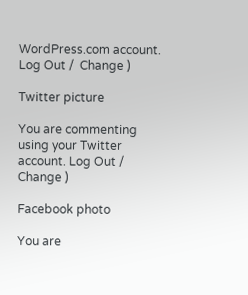WordPress.com account. Log Out /  Change )

Twitter picture

You are commenting using your Twitter account. Log Out /  Change )

Facebook photo

You are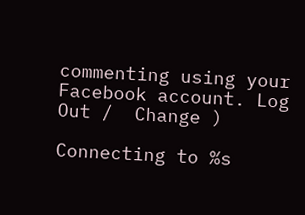commenting using your Facebook account. Log Out /  Change )

Connecting to %s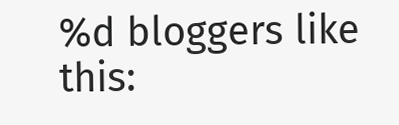%d bloggers like this: